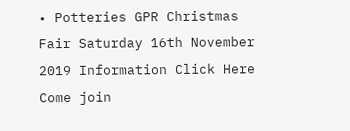• Potteries GPR Christmas Fair Saturday 16th November 2019 Information Click Here Come join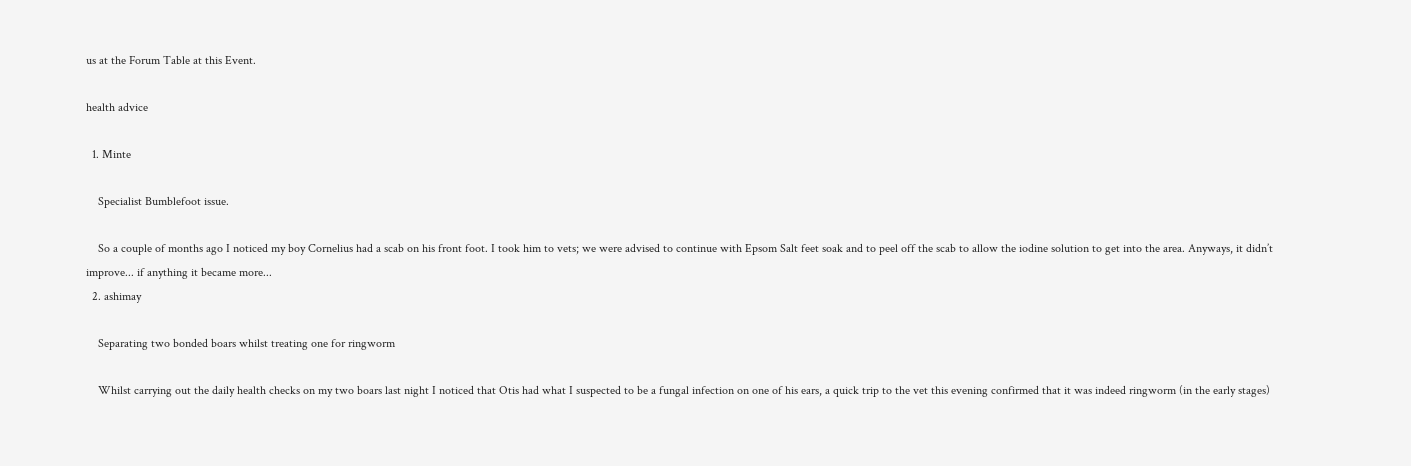us at the Forum Table at this Event.

health advice

  1. Minte

    Specialist Bumblefoot issue.

    So a couple of months ago I noticed my boy Cornelius had a scab on his front foot. I took him to vets; we were advised to continue with Epsom Salt feet soak and to peel off the scab to allow the iodine solution to get into the area. Anyways, it didn’t improve... if anything it became more...
  2. ashimay

    Separating two bonded boars whilst treating one for ringworm

    Whilst carrying out the daily health checks on my two boars last night I noticed that Otis had what I suspected to be a fungal infection on one of his ears, a quick trip to the vet this evening confirmed that it was indeed ringworm (in the early stages)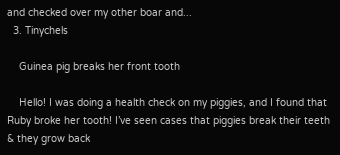and checked over my other boar and...
  3. Tinychels

    Guinea pig breaks her front tooth

    Hello! I was doing a health check on my piggies, and I found that Ruby broke her tooth! I’ve seen cases that piggies break their teeth & they grow back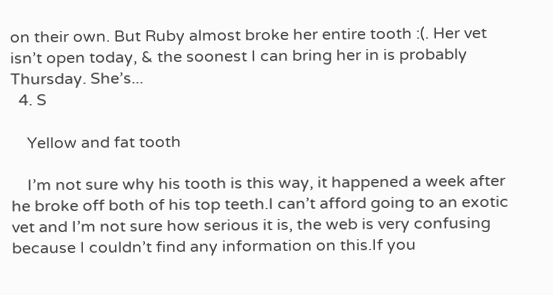on their own. But Ruby almost broke her entire tooth :(. Her vet isn’t open today, & the soonest I can bring her in is probably Thursday. She’s...
  4. S

    Yellow and fat tooth

    I’m not sure why his tooth is this way, it happened a week after he broke off both of his top teeth.I can’t afford going to an exotic vet and I’m not sure how serious it is, the web is very confusing because I couldn’t find any information on this.If you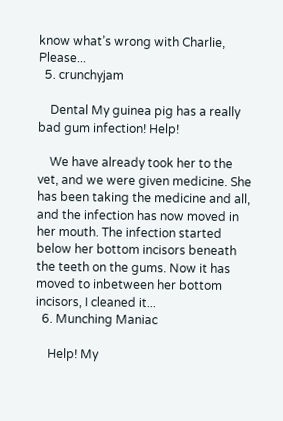know what’s wrong with Charlie, Please...
  5. crunchyjam

    Dental My guinea pig has a really bad gum infection! Help!

    We have already took her to the vet, and we were given medicine. She has been taking the medicine and all, and the infection has now moved in her mouth. The infection started below her bottom incisors beneath the teeth on the gums. Now it has moved to inbetween her bottom incisors, I cleaned it...
  6. Munching Maniac

    Help! My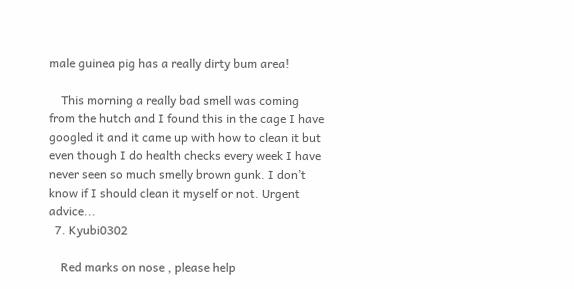male guinea pig has a really dirty bum area!

    This morning a really bad smell was coming from the hutch and I found this in the cage I have googled it and it came up with how to clean it but even though I do health checks every week I have never seen so much smelly brown gunk. I don’t know if I should clean it myself or not. Urgent advice...
  7. Kyubi0302

    Red marks on nose , please help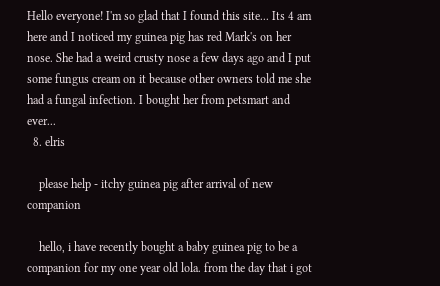Hello everyone! I'm so glad that I found this site... Its 4 am here and I noticed my guinea pig has red Mark's on her nose. She had a weird crusty nose a few days ago and I put some fungus cream on it because other owners told me she had a fungal infection. I bought her from petsmart and ever...
  8. elris

    please help - itchy guinea pig after arrival of new companion

    hello, i have recently bought a baby guinea pig to be a companion for my one year old lola. from the day that i got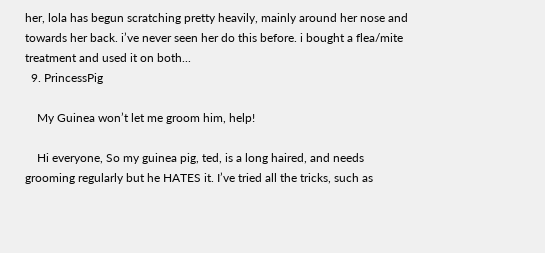her, lola has begun scratching pretty heavily, mainly around her nose and towards her back. i’ve never seen her do this before. i bought a flea/mite treatment and used it on both...
  9. PrincessPig

    My Guinea won’t let me groom him, help!

    Hi everyone, So my guinea pig, ted, is a long haired, and needs grooming regularly but he HATES it. I’ve tried all the tricks, such as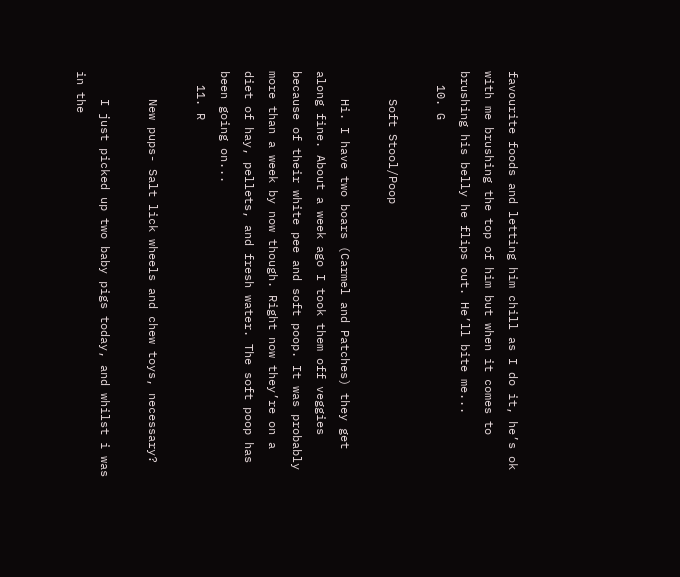favourite foods and letting him chill as I do it, he’s ok with me brushing the top of him but when it comes to brushing his belly he flips out. He’ll bite me...
  10. G

    Soft Stool/Poop

    Hi. I have two boars (Carmel and Patches) they get along fine. About a week ago I took them off veggies because of their white pee and soft poop. It was probably more than a week by now though. Right now they’re on a diet of hay, pellets, and fresh water. The soft poop has been going on...
  11. R

    New pups- Salt lick wheels and chew toys, necessary?

    I just picked up two baby pigs today, and whilst i was in the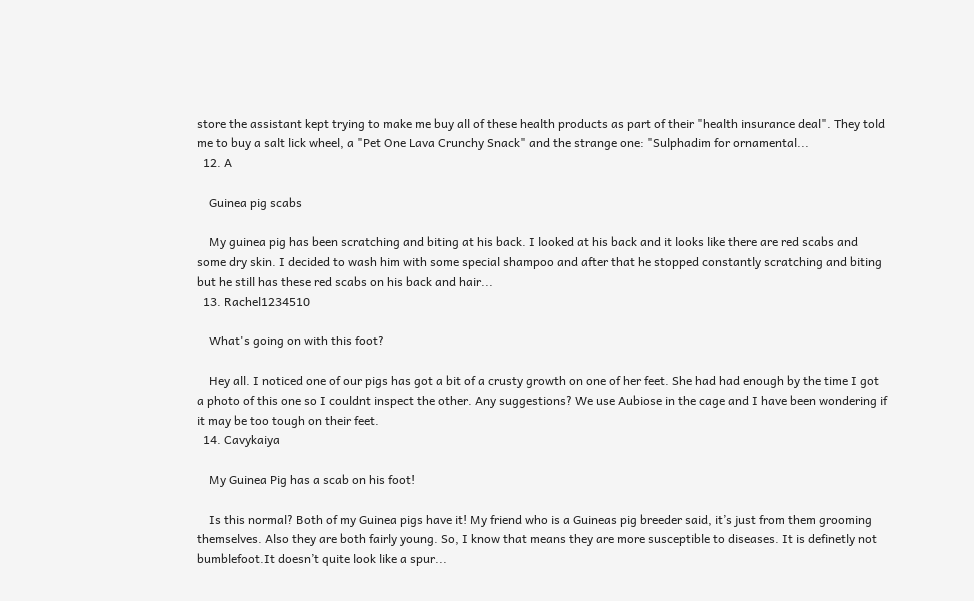store the assistant kept trying to make me buy all of these health products as part of their "health insurance deal". They told me to buy a salt lick wheel, a "Pet One Lava Crunchy Snack" and the strange one: "Sulphadim for ornamental...
  12. A

    Guinea pig scabs

    My guinea pig has been scratching and biting at his back. I looked at his back and it looks like there are red scabs and some dry skin. I decided to wash him with some special shampoo and after that he stopped constantly scratching and biting but he still has these red scabs on his back and hair...
  13. Rachel1234510

    What's going on with this foot?

    Hey all. I noticed one of our pigs has got a bit of a crusty growth on one of her feet. She had had enough by the time I got a photo of this one so I couldnt inspect the other. Any suggestions? We use Aubiose in the cage and I have been wondering if it may be too tough on their feet.
  14. Cavykaiya

    My Guinea Pig has a scab on his foot!

    Is this normal? Both of my Guinea pigs have it! My friend who is a Guineas pig breeder said, it’s just from them grooming themselves. Also they are both fairly young. So, I know that means they are more susceptible to diseases. It is definetly not bumblefoot.It doesn’t quite look like a spur...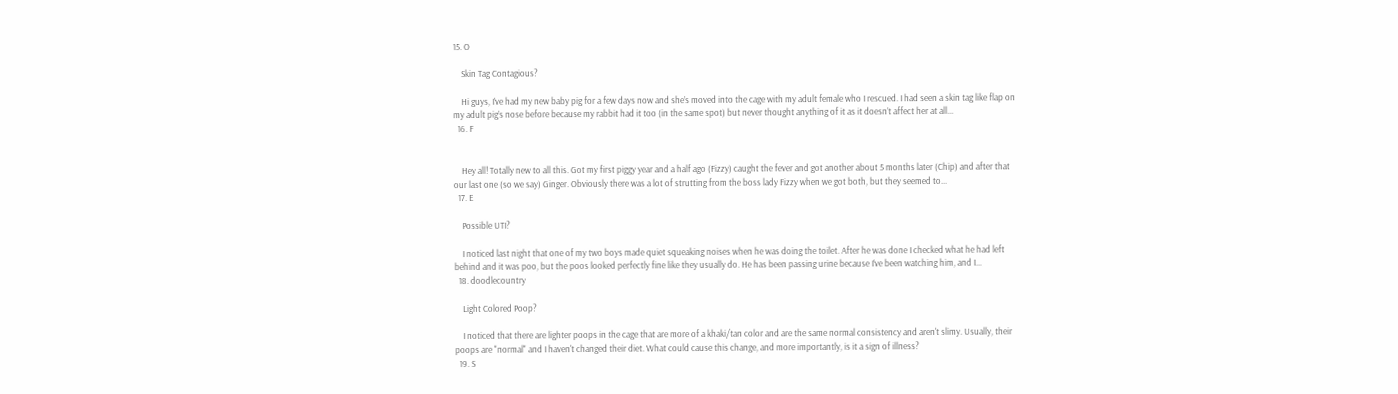15. O

    Skin Tag Contagious?

    Hi guys, I’ve had my new baby pig for a few days now and she’s moved into the cage with my adult female who I rescued. I had seen a skin tag like flap on my adult pig’s nose before because my rabbit had it too (in the same spot) but never thought anything of it as it doesn’t affect her at all...
  16. F


    Hey all! Totally new to all this. Got my first piggy year and a half ago (Fizzy) caught the fever and got another about 5 months later (Chip) and after that our last one (so we say) Ginger. Obviously there was a lot of strutting from the boss lady Fizzy when we got both, but they seemed to...
  17. E

    Possible UTI?

    I noticed last night that one of my two boys made quiet squeaking noises when he was doing the toilet. After he was done I checked what he had left behind and it was poo, but the poos looked perfectly fine like they usually do. He has been passing urine because I’ve been watching him, and I...
  18. doodlecountry

    Light Colored Poop?

    I noticed that there are lighter poops in the cage that are more of a khaki/tan color and are the same normal consistency and aren't slimy. Usually, their poops are "normal" and I haven't changed their diet. What could cause this change, and more importantly, is it a sign of illness?
  19. S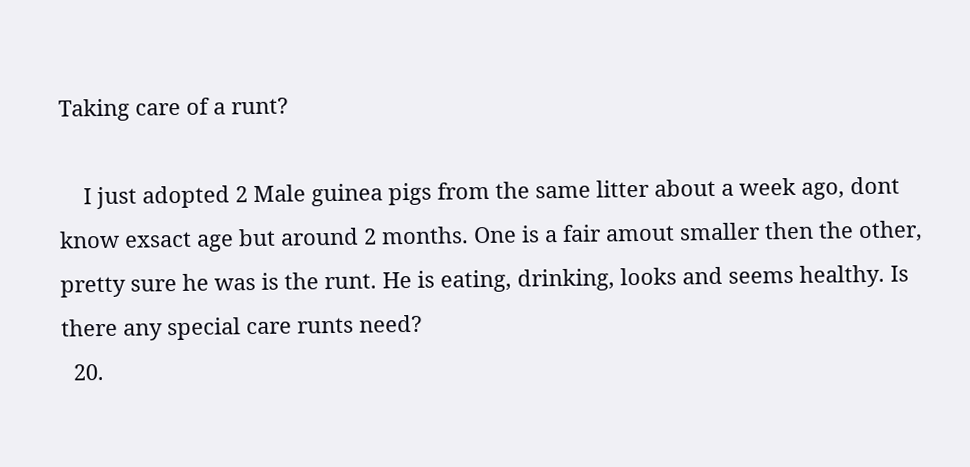Taking care of a runt?

    I just adopted 2 Male guinea pigs from the same litter about a week ago, dont know exsact age but around 2 months. One is a fair amout smaller then the other, pretty sure he was is the runt. He is eating, drinking, looks and seems healthy. Is there any special care runts need?
  20.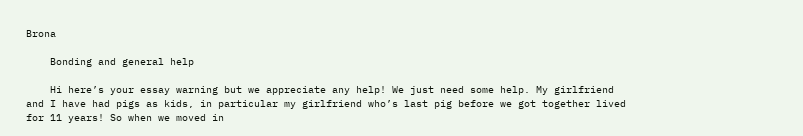Brona

    Bonding and general help

    Hi here’s your essay warning but we appreciate any help! We just need some help. My girlfriend and I have had pigs as kids, in particular my girlfriend who’s last pig before we got together lived for 11 years! So when we moved in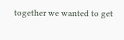together we wanted to get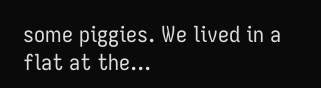some piggies. We lived in a flat at the...